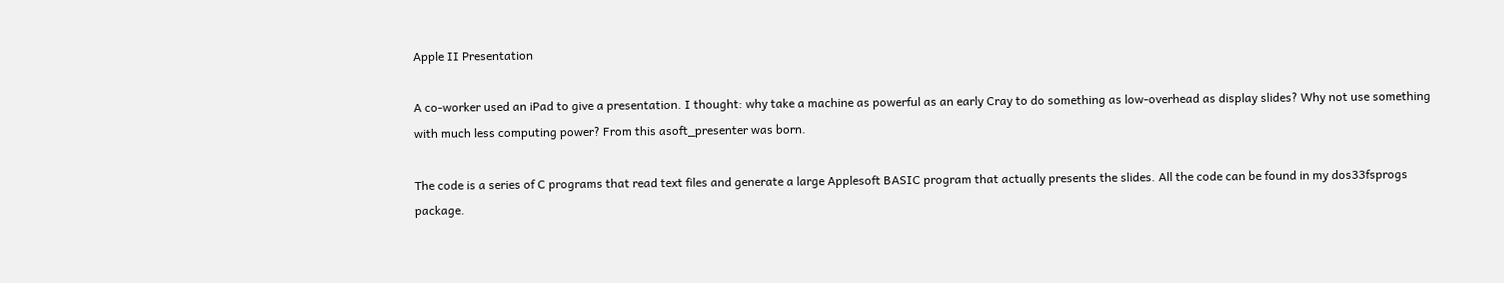Apple II Presentation

A co-worker used an iPad to give a presentation. I thought: why take a machine as powerful as an early Cray to do something as low-overhead as display slides? Why not use something with much less computing power? From this asoft_presenter was born.

The code is a series of C programs that read text files and generate a large Applesoft BASIC program that actually presents the slides. All the code can be found in my dos33fsprogs package.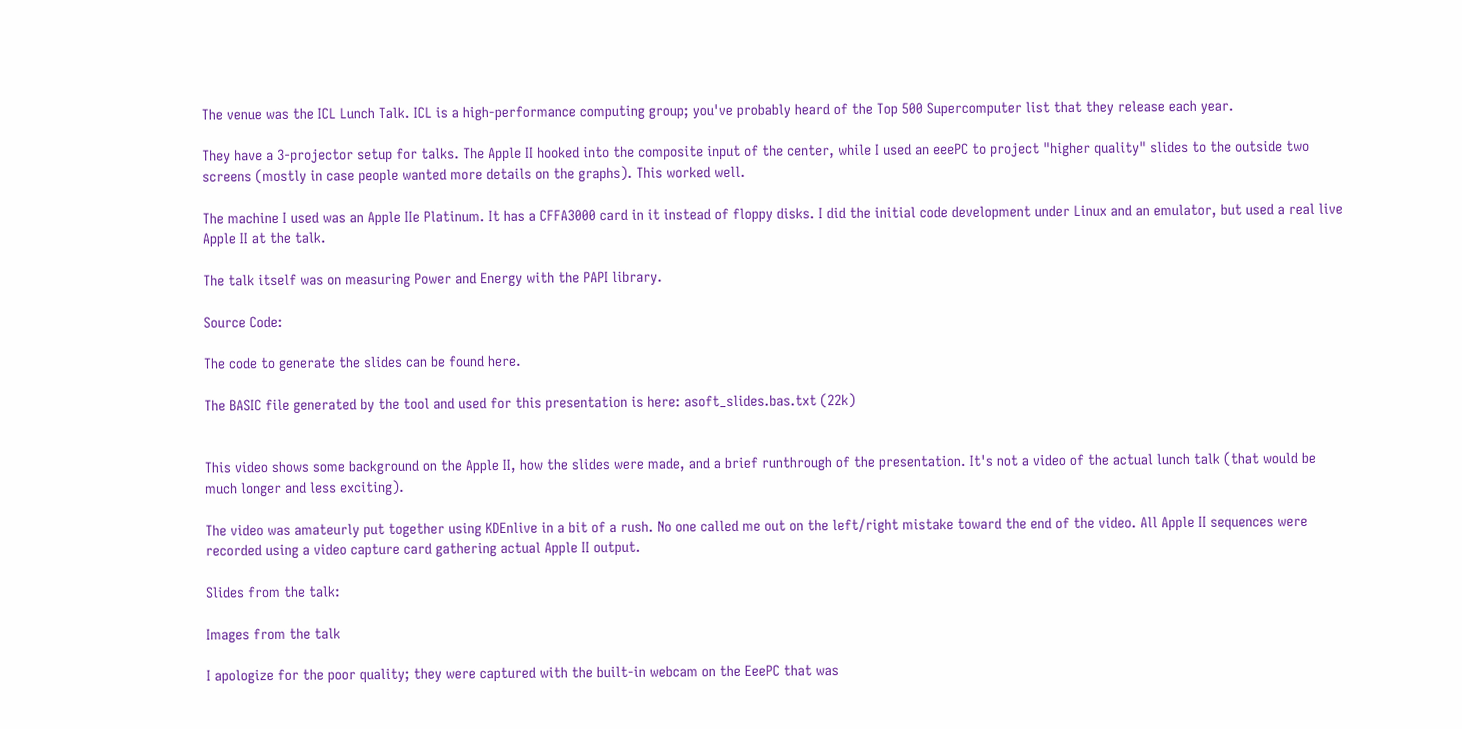The venue was the ICL Lunch Talk. ICL is a high-performance computing group; you've probably heard of the Top 500 Supercomputer list that they release each year.

They have a 3-projector setup for talks. The Apple II hooked into the composite input of the center, while I used an eeePC to project "higher quality" slides to the outside two screens (mostly in case people wanted more details on the graphs). This worked well.

The machine I used was an Apple IIe Platinum. It has a CFFA3000 card in it instead of floppy disks. I did the initial code development under Linux and an emulator, but used a real live Apple II at the talk.

The talk itself was on measuring Power and Energy with the PAPI library.

Source Code:

The code to generate the slides can be found here.

The BASIC file generated by the tool and used for this presentation is here: asoft_slides.bas.txt (22k)


This video shows some background on the Apple II, how the slides were made, and a brief runthrough of the presentation. It's not a video of the actual lunch talk (that would be much longer and less exciting).

The video was amateurly put together using KDEnlive in a bit of a rush. No one called me out on the left/right mistake toward the end of the video. All Apple II sequences were recorded using a video capture card gathering actual Apple II output.

Slides from the talk:

Images from the talk

I apologize for the poor quality; they were captured with the built-in webcam on the EeePC that was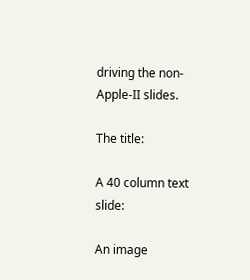driving the non-Apple-II slides.

The title:

A 40 column text slide:

An image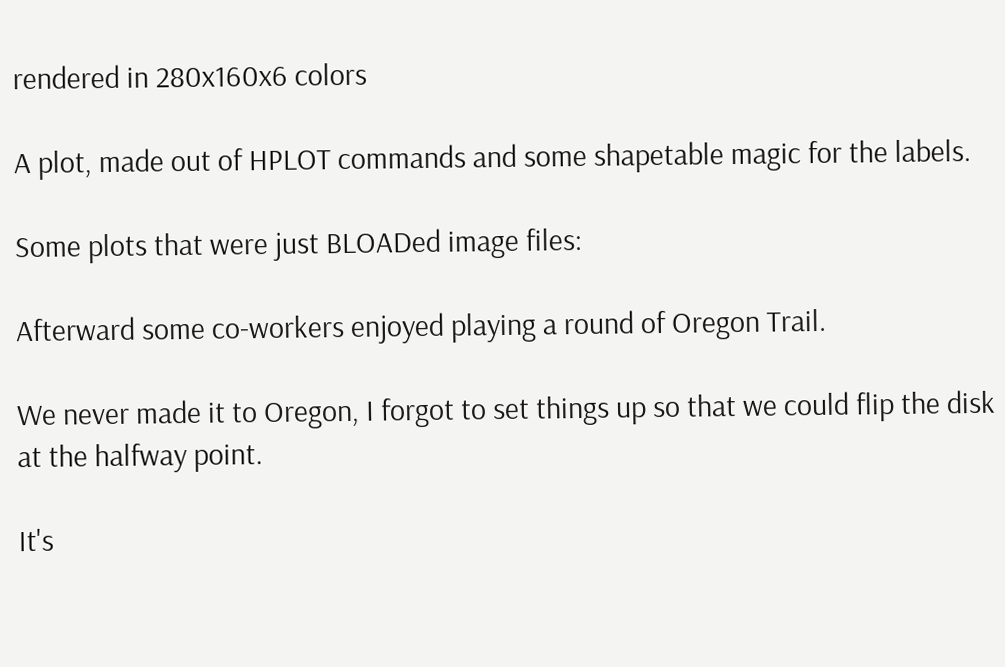rendered in 280x160x6 colors

A plot, made out of HPLOT commands and some shapetable magic for the labels.

Some plots that were just BLOADed image files:

Afterward some co-workers enjoyed playing a round of Oregon Trail.

We never made it to Oregon, I forgot to set things up so that we could flip the disk at the halfway point.

It's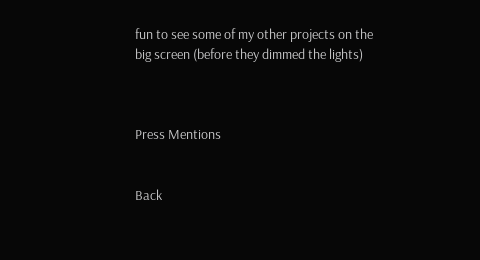fun to see some of my other projects on the big screen (before they dimmed the lights)



Press Mentions


Back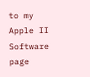to my Apple II Software page